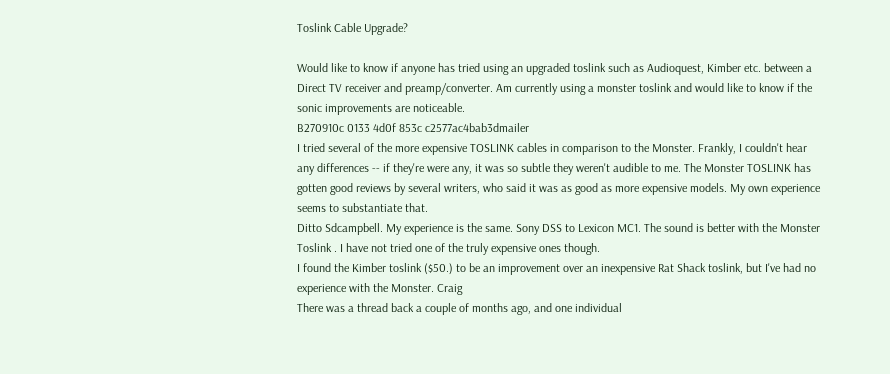Toslink Cable Upgrade?

Would like to know if anyone has tried using an upgraded toslink such as Audioquest, Kimber etc. between a Direct TV receiver and preamp/converter. Am currently using a monster toslink and would like to know if the sonic improvements are noticeable.
B270910c 0133 4d0f 853c c2577ac4bab3dmailer
I tried several of the more expensive TOSLINK cables in comparison to the Monster. Frankly, I couldn't hear any differences -- if they're were any, it was so subtle they weren't audible to me. The Monster TOSLINK has gotten good reviews by several writers, who said it was as good as more expensive models. My own experience seems to substantiate that.
Ditto Sdcampbell. My experience is the same. Sony DSS to Lexicon MC1. The sound is better with the Monster Toslink . I have not tried one of the truly expensive ones though.
I found the Kimber toslink ($50.) to be an improvement over an inexpensive Rat Shack toslink, but I've had no experience with the Monster. Craig
There was a thread back a couple of months ago, and one individual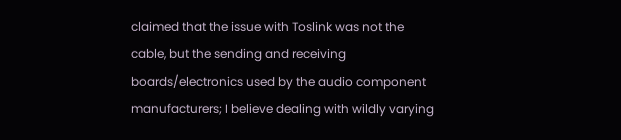claimed that the issue with Toslink was not the cable, but the sending and receiving boards/electronics used by the audio component manufacturers; I believe dealing with wildly varying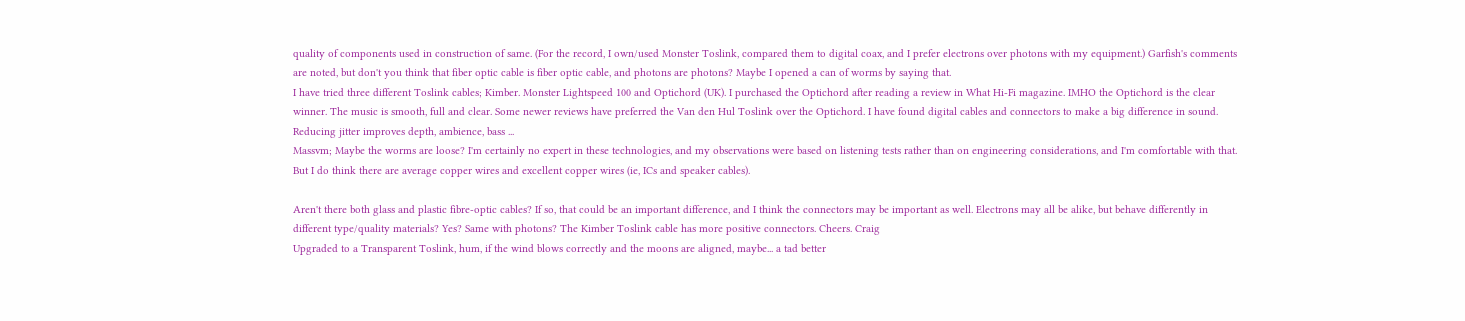quality of components used in construction of same. (For the record, I own/used Monster Toslink, compared them to digital coax, and I prefer electrons over photons with my equipment.) Garfish's comments are noted, but don't you think that fiber optic cable is fiber optic cable, and photons are photons? Maybe I opened a can of worms by saying that.
I have tried three different Toslink cables; Kimber. Monster Lightspeed 100 and Optichord (UK). I purchased the Optichord after reading a review in What Hi-Fi magazine. IMHO the Optichord is the clear winner. The music is smooth, full and clear. Some newer reviews have preferred the Van den Hul Toslink over the Optichord. I have found digital cables and connectors to make a big difference in sound. Reducing jitter improves depth, ambience, bass ...
Massvm; Maybe the worms are loose? I'm certainly no expert in these technologies, and my observations were based on listening tests rather than on engineering considerations, and I'm comfortable with that. But I do think there are average copper wires and excellent copper wires (ie, ICs and speaker cables).

Aren't there both glass and plastic fibre-optic cables? If so, that could be an important difference, and I think the connectors may be important as well. Electrons may all be alike, but behave differently in different type/quality materials? Yes? Same with photons? The Kimber Toslink cable has more positive connectors. Cheers. Craig
Upgraded to a Transparent Toslink, hum, if the wind blows correctly and the moons are aligned, maybe... a tad better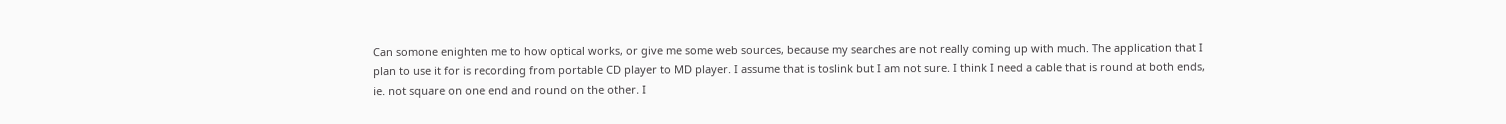Can somone enighten me to how optical works, or give me some web sources, because my searches are not really coming up with much. The application that I plan to use it for is recording from portable CD player to MD player. I assume that is toslink but I am not sure. I think I need a cable that is round at both ends, ie. not square on one end and round on the other. I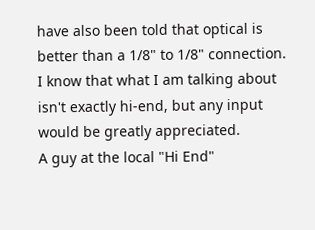have also been told that optical is better than a 1/8" to 1/8" connection. I know that what I am talking about isn't exactly hi-end, but any input would be greatly appreciated.
A guy at the local "Hi End"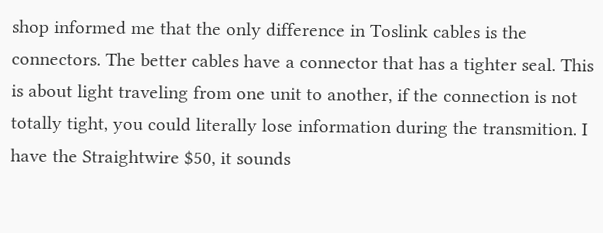shop informed me that the only difference in Toslink cables is the connectors. The better cables have a connector that has a tighter seal. This is about light traveling from one unit to another, if the connection is not totally tight, you could literally lose information during the transmition. I have the Straightwire $50, it sounds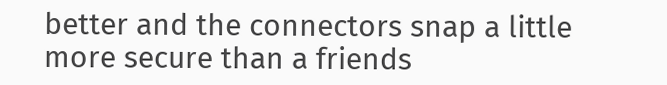better and the connectors snap a little more secure than a friends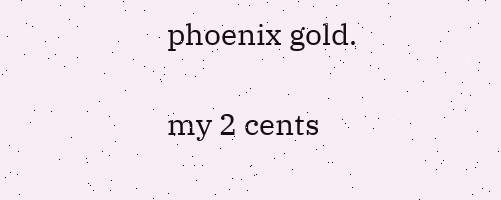phoenix gold.

my 2 cents